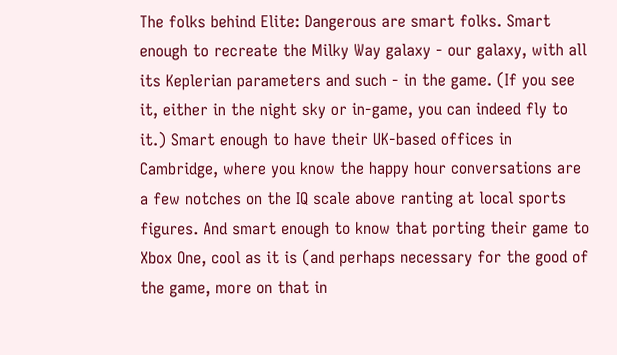The folks behind Elite: Dangerous are smart folks. Smart enough to recreate the Milky Way galaxy - our galaxy, with all its Keplerian parameters and such - in the game. (If you see it, either in the night sky or in-game, you can indeed fly to it.) Smart enough to have their UK-based offices in Cambridge, where you know the happy hour conversations are a few notches on the IQ scale above ranting at local sports figures. And smart enough to know that porting their game to Xbox One, cool as it is (and perhaps necessary for the good of the game, more on that in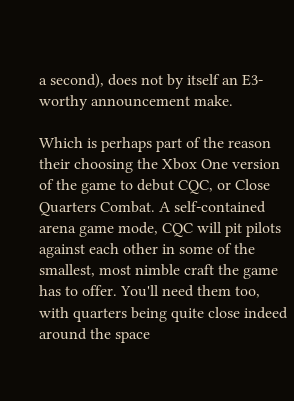a second), does not by itself an E3-worthy announcement make.

Which is perhaps part of the reason their choosing the Xbox One version of the game to debut CQC, or Close Quarters Combat. A self-contained arena game mode, CQC will pit pilots against each other in some of the smallest, most nimble craft the game has to offer. You'll need them too, with quarters being quite close indeed around the space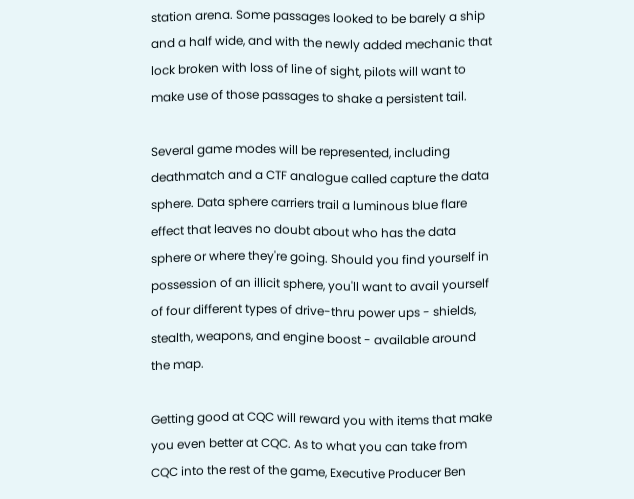station arena. Some passages looked to be barely a ship and a half wide, and with the newly added mechanic that lock broken with loss of line of sight, pilots will want to make use of those passages to shake a persistent tail.

Several game modes will be represented, including deathmatch and a CTF analogue called capture the data sphere. Data sphere carriers trail a luminous blue flare effect that leaves no doubt about who has the data sphere or where they're going. Should you find yourself in possession of an illicit sphere, you'll want to avail yourself of four different types of drive-thru power ups - shields, stealth, weapons, and engine boost - available around the map.

Getting good at CQC will reward you with items that make you even better at CQC. As to what you can take from CQC into the rest of the game, Executive Producer Ben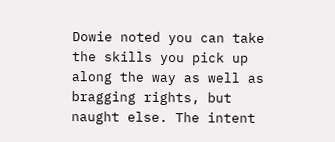Dowie noted you can take the skills you pick up along the way as well as bragging rights, but naught else. The intent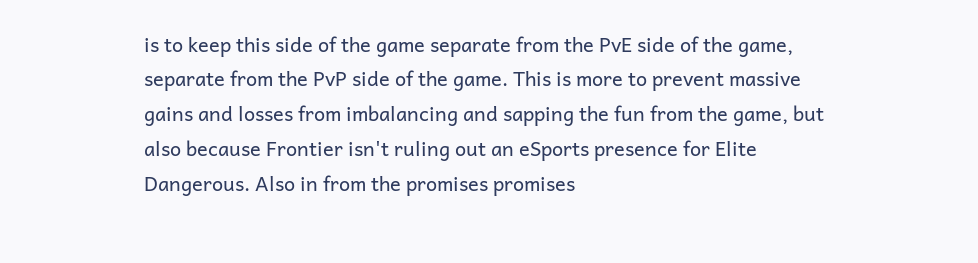is to keep this side of the game separate from the PvE side of the game, separate from the PvP side of the game. This is more to prevent massive gains and losses from imbalancing and sapping the fun from the game, but also because Frontier isn't ruling out an eSports presence for Elite Dangerous. Also in from the promises promises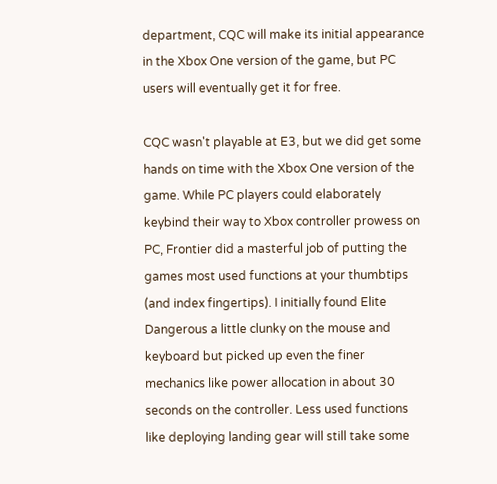department, CQC will make its initial appearance in the Xbox One version of the game, but PC users will eventually get it for free.

CQC wasn't playable at E3, but we did get some hands on time with the Xbox One version of the game. While PC players could elaborately keybind their way to Xbox controller prowess on PC, Frontier did a masterful job of putting the games most used functions at your thumbtips (and index fingertips). I initially found Elite Dangerous a little clunky on the mouse and keyboard but picked up even the finer mechanics like power allocation in about 30 seconds on the controller. Less used functions like deploying landing gear will still take some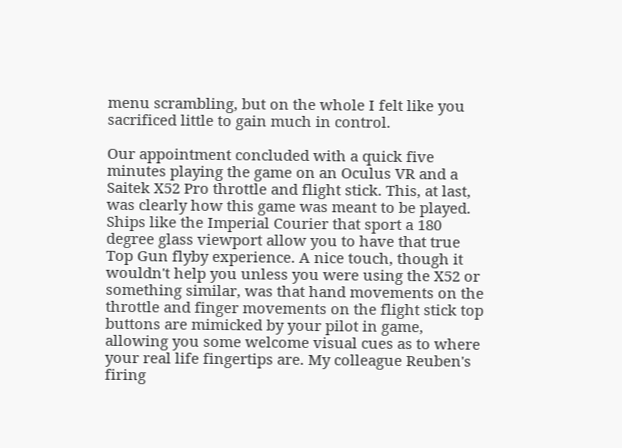menu scrambling, but on the whole I felt like you sacrificed little to gain much in control.

Our appointment concluded with a quick five minutes playing the game on an Oculus VR and a Saitek X52 Pro throttle and flight stick. This, at last, was clearly how this game was meant to be played. Ships like the Imperial Courier that sport a 180 degree glass viewport allow you to have that true Top Gun flyby experience. A nice touch, though it wouldn't help you unless you were using the X52 or something similar, was that hand movements on the throttle and finger movements on the flight stick top buttons are mimicked by your pilot in game, allowing you some welcome visual cues as to where your real life fingertips are. My colleague Reuben's firing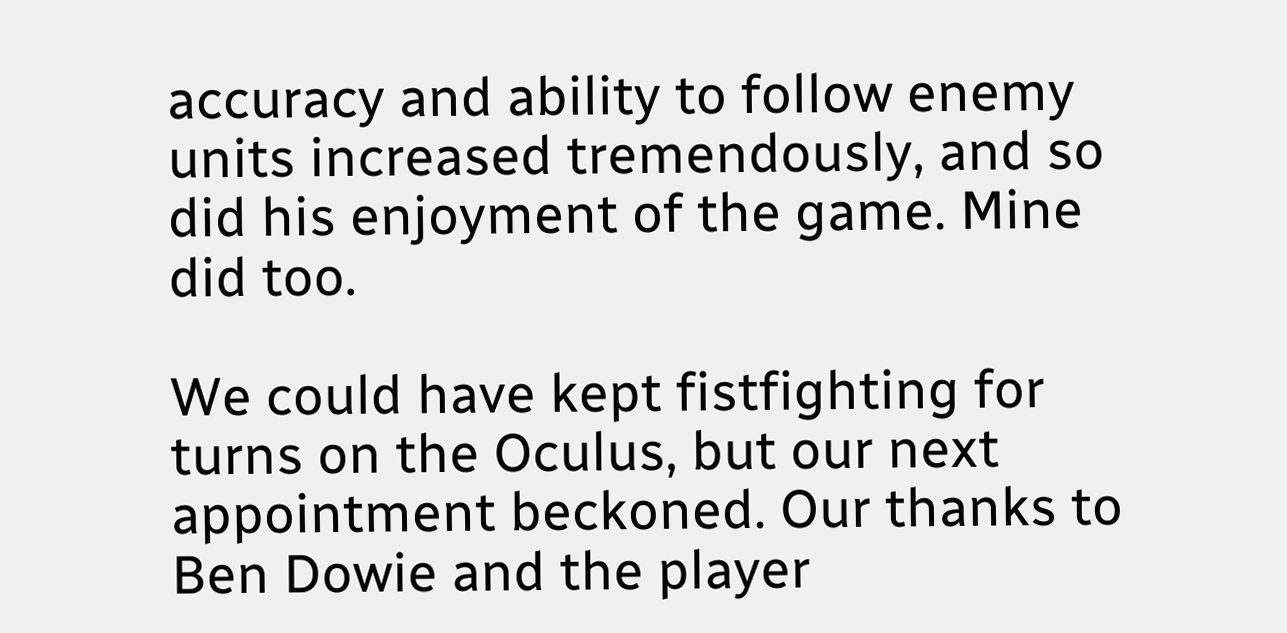accuracy and ability to follow enemy units increased tremendously, and so did his enjoyment of the game. Mine did too.

We could have kept fistfighting for turns on the Oculus, but our next appointment beckoned. Our thanks to Ben Dowie and the player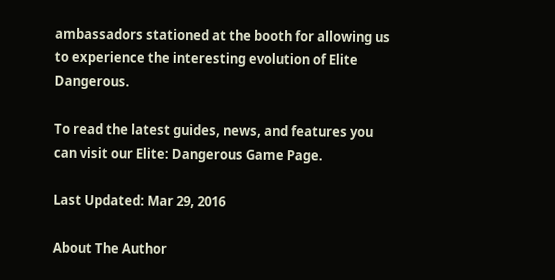ambassadors stationed at the booth for allowing us to experience the interesting evolution of Elite Dangerous.

To read the latest guides, news, and features you can visit our Elite: Dangerous Game Page.

Last Updated: Mar 29, 2016

About The Author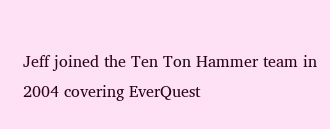Jeff joined the Ten Ton Hammer team in 2004 covering EverQuest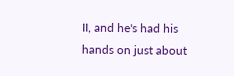II, and he's had his hands on just about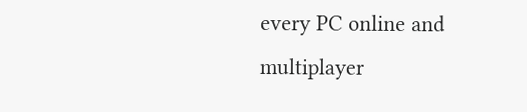every PC online and multiplayer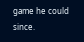game he could since.